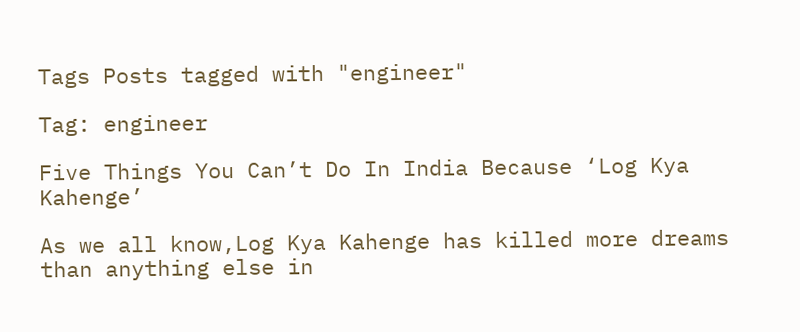Tags Posts tagged with "engineer"

Tag: engineer

Five Things You Can’t Do In India Because ‘Log Kya Kahenge’

As we all know,Log Kya Kahenge has killed more dreams than anything else in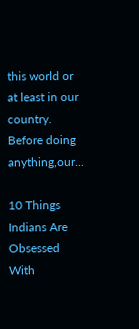this world or at least in our country. Before doing anything,our...

10 Things Indians Are Obsessed With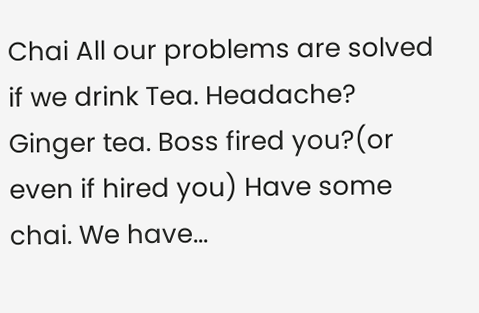Chai All our problems are solved if we drink Tea. Headache? Ginger tea. Boss fired you?(or even if hired you) Have some chai. We have...